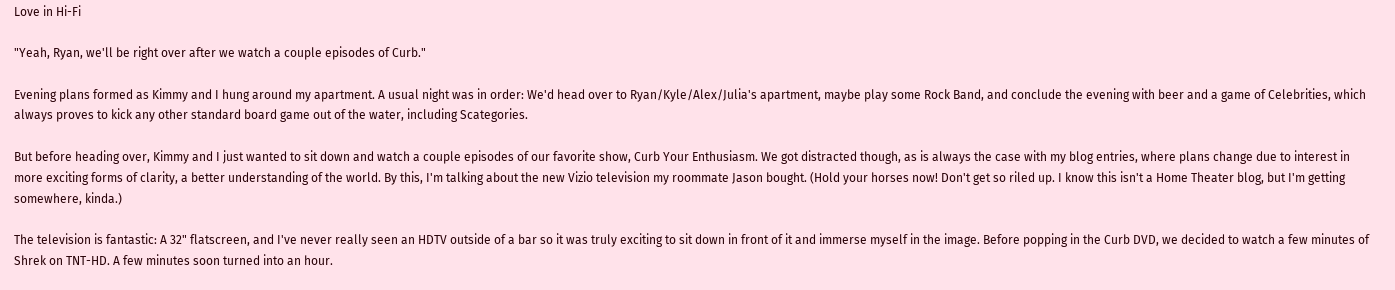Love in Hi-Fi

"Yeah, Ryan, we'll be right over after we watch a couple episodes of Curb."

Evening plans formed as Kimmy and I hung around my apartment. A usual night was in order: We'd head over to Ryan/Kyle/Alex/Julia's apartment, maybe play some Rock Band, and conclude the evening with beer and a game of Celebrities, which always proves to kick any other standard board game out of the water, including Scategories.

But before heading over, Kimmy and I just wanted to sit down and watch a couple episodes of our favorite show, Curb Your Enthusiasm. We got distracted though, as is always the case with my blog entries, where plans change due to interest in more exciting forms of clarity, a better understanding of the world. By this, I'm talking about the new Vizio television my roommate Jason bought. (Hold your horses now! Don't get so riled up. I know this isn't a Home Theater blog, but I'm getting somewhere, kinda.)

The television is fantastic: A 32" flatscreen, and I've never really seen an HDTV outside of a bar so it was truly exciting to sit down in front of it and immerse myself in the image. Before popping in the Curb DVD, we decided to watch a few minutes of Shrek on TNT-HD. A few minutes soon turned into an hour.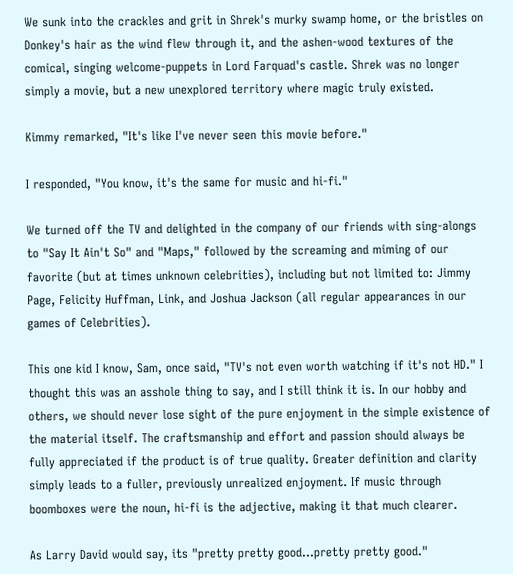We sunk into the crackles and grit in Shrek's murky swamp home, or the bristles on Donkey's hair as the wind flew through it, and the ashen-wood textures of the comical, singing welcome-puppets in Lord Farquad's castle. Shrek was no longer simply a movie, but a new unexplored territory where magic truly existed.

Kimmy remarked, "It's like I've never seen this movie before."

I responded, "You know, it's the same for music and hi-fi."

We turned off the TV and delighted in the company of our friends with sing-alongs to "Say It Ain't So" and "Maps," followed by the screaming and miming of our favorite (but at times unknown celebrities), including but not limited to: Jimmy Page, Felicity Huffman, Link, and Joshua Jackson (all regular appearances in our games of Celebrities).

This one kid I know, Sam, once said, "TV's not even worth watching if it's not HD." I thought this was an asshole thing to say, and I still think it is. In our hobby and others, we should never lose sight of the pure enjoyment in the simple existence of the material itself. The craftsmanship and effort and passion should always be fully appreciated if the product is of true quality. Greater definition and clarity simply leads to a fuller, previously unrealized enjoyment. If music through boomboxes were the noun, hi-fi is the adjective, making it that much clearer.

As Larry David would say, its "pretty pretty good…pretty pretty good."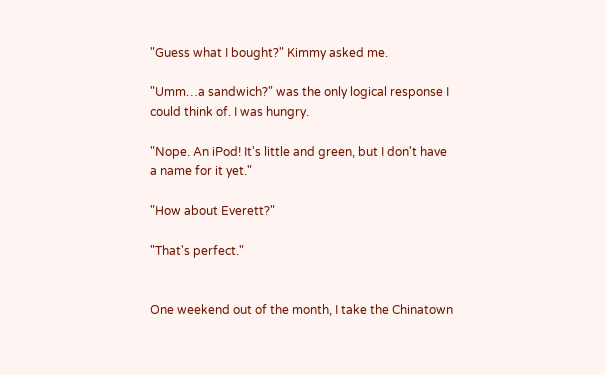"Guess what I bought?" Kimmy asked me.

"Umm…a sandwich?" was the only logical response I could think of. I was hungry.

"Nope. An iPod! It's little and green, but I don't have a name for it yet."

"How about Everett?"

"That's perfect."


One weekend out of the month, I take the Chinatown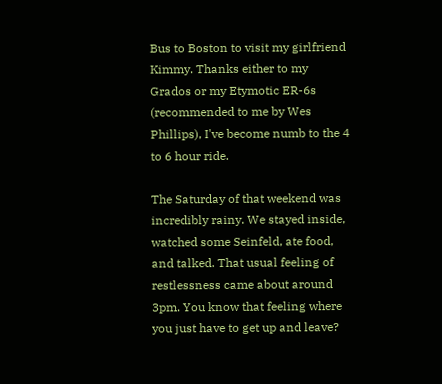Bus to Boston to visit my girlfriend Kimmy. Thanks either to my Grados or my Etymotic ER-6s (recommended to me by Wes Phillips), I've become numb to the 4 to 6 hour ride.

The Saturday of that weekend was incredibly rainy. We stayed inside, watched some Seinfeld, ate food, and talked. That usual feeling of restlessness came about around 3pm. You know that feeling where you just have to get up and leave?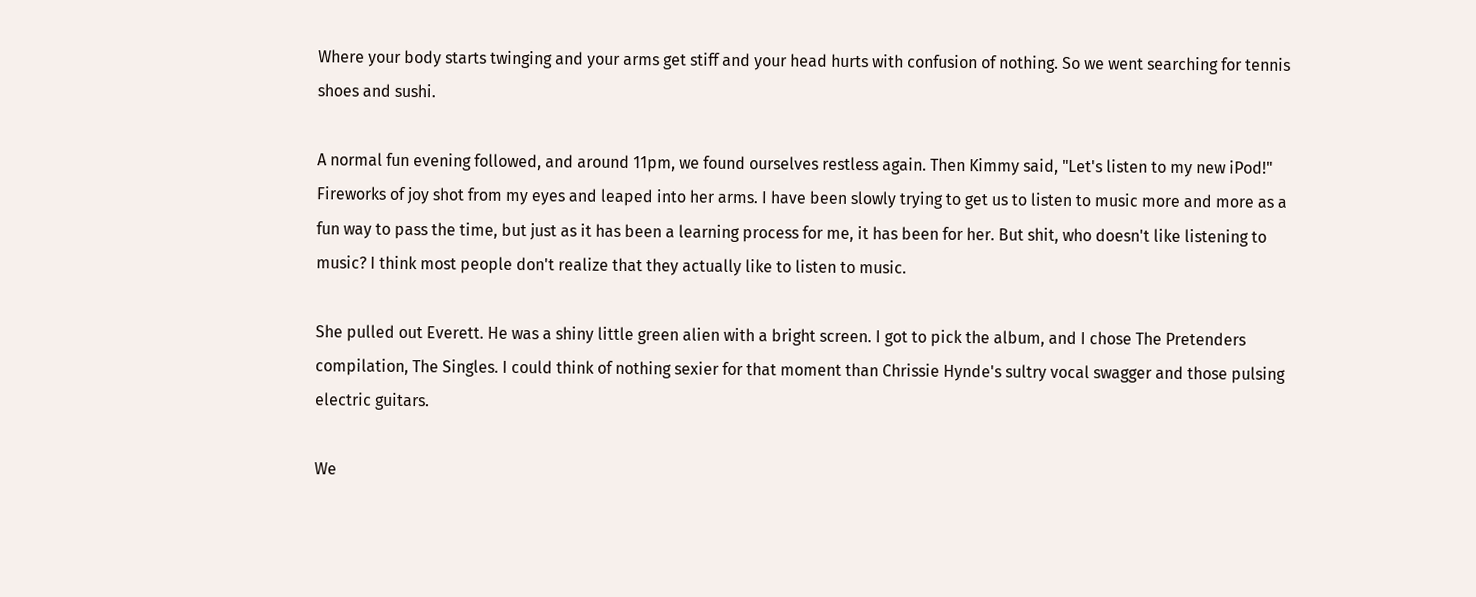Where your body starts twinging and your arms get stiff and your head hurts with confusion of nothing. So we went searching for tennis shoes and sushi.

A normal fun evening followed, and around 11pm, we found ourselves restless again. Then Kimmy said, "Let's listen to my new iPod!" Fireworks of joy shot from my eyes and leaped into her arms. I have been slowly trying to get us to listen to music more and more as a fun way to pass the time, but just as it has been a learning process for me, it has been for her. But shit, who doesn't like listening to music? I think most people don't realize that they actually like to listen to music.

She pulled out Everett. He was a shiny little green alien with a bright screen. I got to pick the album, and I chose The Pretenders compilation, The Singles. I could think of nothing sexier for that moment than Chrissie Hynde's sultry vocal swagger and those pulsing electric guitars.

We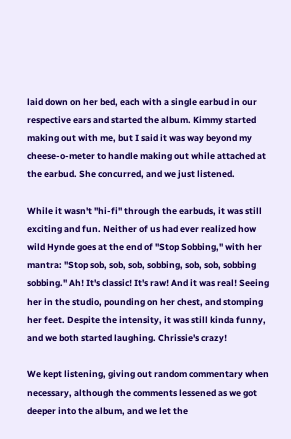laid down on her bed, each with a single earbud in our respective ears and started the album. Kimmy started making out with me, but I said it was way beyond my cheese-o-meter to handle making out while attached at the earbud. She concurred, and we just listened.

While it wasn't "hi-fi" through the earbuds, it was still exciting and fun. Neither of us had ever realized how wild Hynde goes at the end of "Stop Sobbing," with her mantra: "Stop sob, sob, sob, sobbing, sob, sob, sobbing sobbing." Ah! It's classic! It's raw! And it was real! Seeing her in the studio, pounding on her chest, and stomping her feet. Despite the intensity, it was still kinda funny, and we both started laughing. Chrissie's crazy!

We kept listening, giving out random commentary when necessary, although the comments lessened as we got deeper into the album, and we let the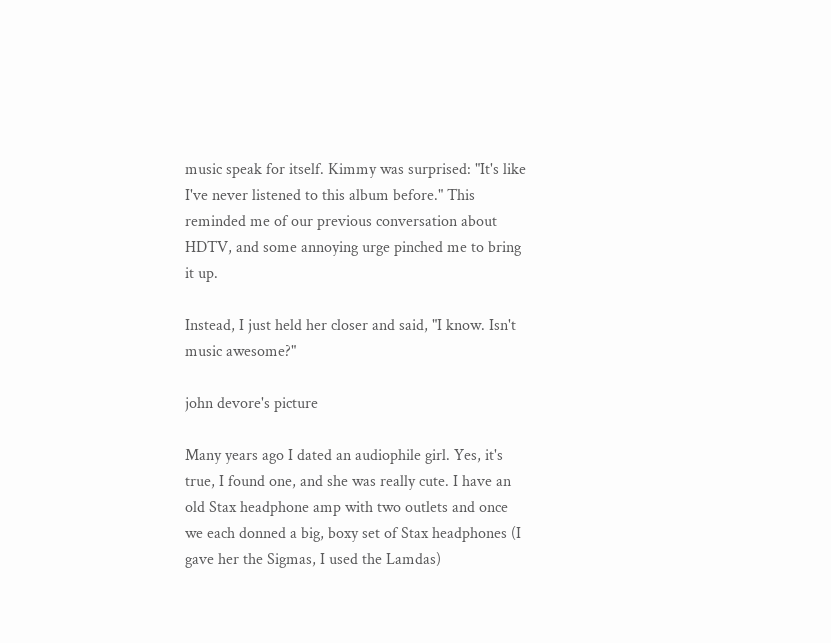music speak for itself. Kimmy was surprised: "It's like I've never listened to this album before." This reminded me of our previous conversation about HDTV, and some annoying urge pinched me to bring it up.

Instead, I just held her closer and said, "I know. Isn't music awesome?"

john devore's picture

Many years ago I dated an audiophile girl. Yes, it's true, I found one, and she was really cute. I have an old Stax headphone amp with two outlets and once we each donned a big, boxy set of Stax headphones (I gave her the Sigmas, I used the Lamdas)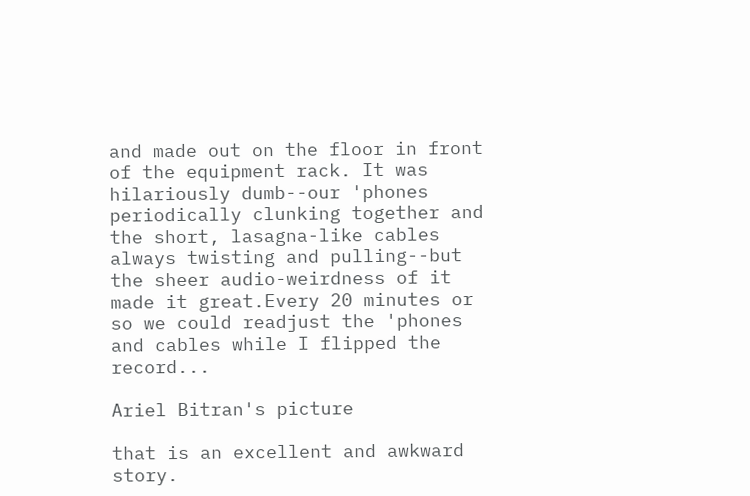and made out on the floor in front of the equipment rack. It was hilariously dumb--our 'phones periodically clunking together and the short, lasagna-like cables always twisting and pulling--but the sheer audio-weirdness of it made it great.Every 20 minutes or so we could readjust the 'phones and cables while I flipped the record...

Ariel Bitran's picture

that is an excellent and awkward story.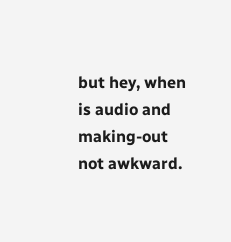but hey, when is audio and making-out not awkward.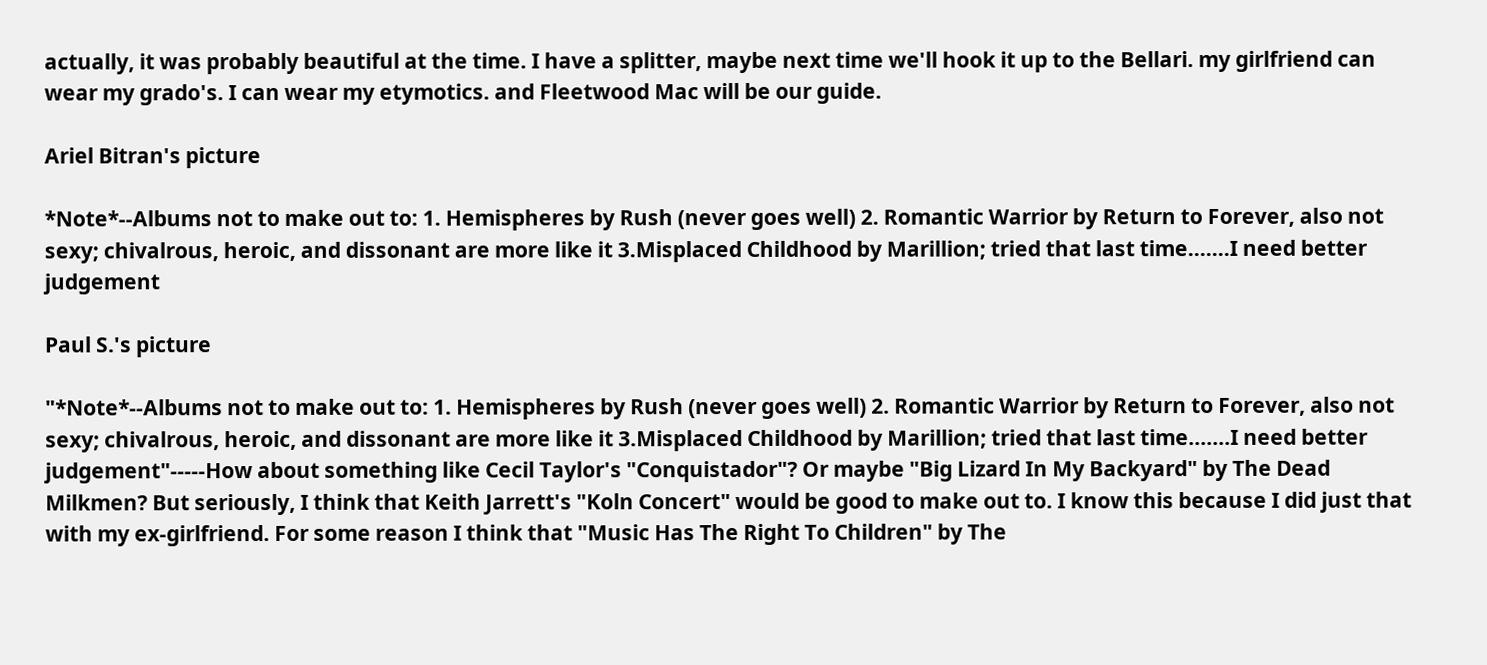actually, it was probably beautiful at the time. I have a splitter, maybe next time we'll hook it up to the Bellari. my girlfriend can wear my grado's. I can wear my etymotics. and Fleetwood Mac will be our guide.

Ariel Bitran's picture

*Note*--Albums not to make out to: 1. Hemispheres by Rush (never goes well) 2. Romantic Warrior by Return to Forever, also not sexy; chivalrous, heroic, and dissonant are more like it 3.Misplaced Childhood by Marillion; tried that last time.......I need better judgement

Paul S.'s picture

"*Note*--Albums not to make out to: 1. Hemispheres by Rush (never goes well) 2. Romantic Warrior by Return to Forever, also not sexy; chivalrous, heroic, and dissonant are more like it 3.Misplaced Childhood by Marillion; tried that last time.......I need better judgement"-----How about something like Cecil Taylor's "Conquistador"? Or maybe "Big Lizard In My Backyard" by The Dead Milkmen? But seriously, I think that Keith Jarrett's "Koln Concert" would be good to make out to. I know this because I did just that with my ex-girlfriend. For some reason I think that "Music Has The Right To Children" by The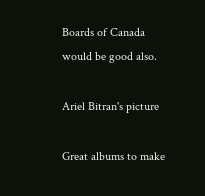Boards of Canada would be good also.

Ariel Bitran's picture

Great albums to make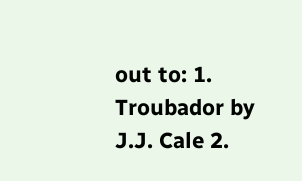out to: 1. Troubador by J.J. Cale 2.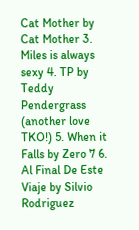Cat Mother by Cat Mother 3. Miles is always sexy 4. TP by Teddy Pendergrass (another love TKO!) 5. When it Falls by Zero 7 6. Al Final De Este Viaje by Silvio Rodriguez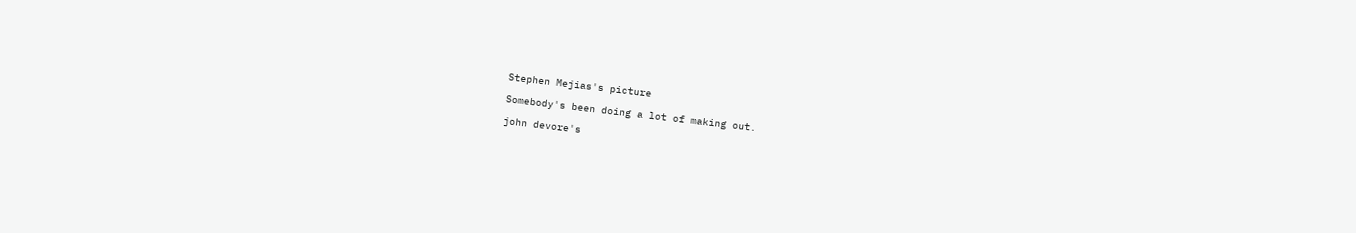Stephen Mejias's picture

Somebody's been doing a lot of making out.

john devore's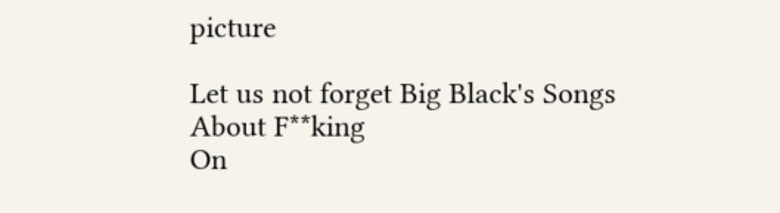picture

Let us not forget Big Black's Songs About F**king
On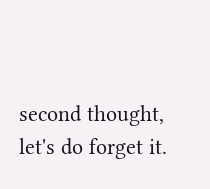second thought, let's do forget it.